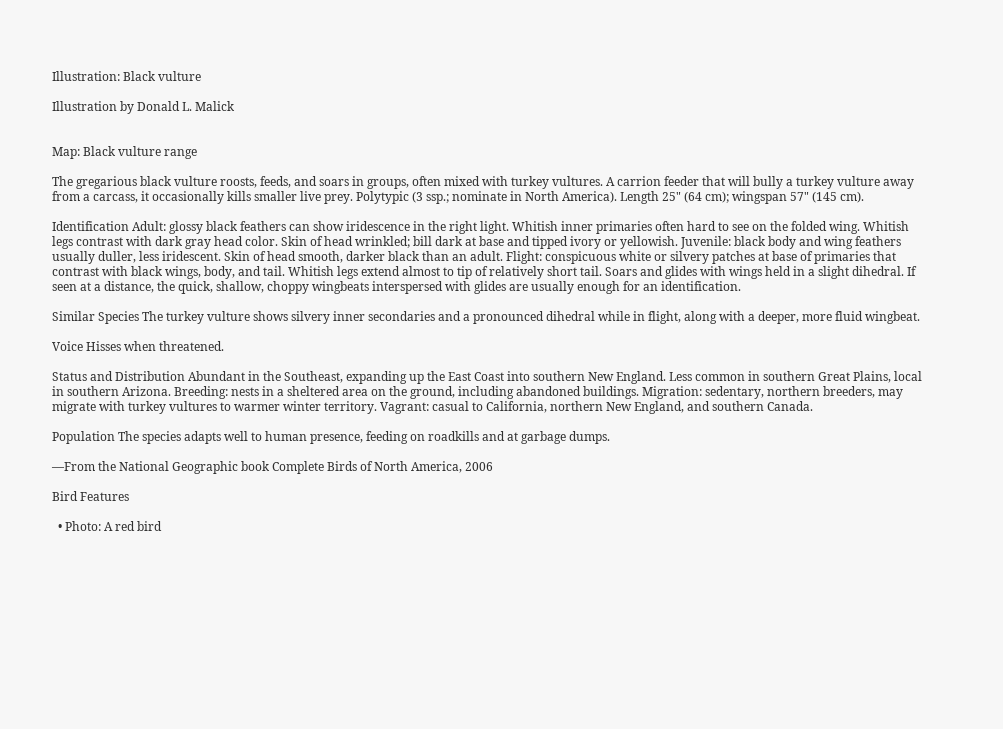Illustration: Black vulture

Illustration by Donald L. Malick


Map: Black vulture range

The gregarious black vulture roosts, feeds, and soars in groups, often mixed with turkey vultures. A carrion feeder that will bully a turkey vulture away from a carcass, it occasionally kills smaller live prey. Polytypic (3 ssp.; nominate in North America). Length 25" (64 cm); wingspan 57" (145 cm).

Identification Adult: glossy black feathers can show iridescence in the right light. Whitish inner primaries often hard to see on the folded wing. Whitish legs contrast with dark gray head color. Skin of head wrinkled; bill dark at base and tipped ivory or yellowish. Juvenile: black body and wing feathers usually duller, less iridescent. Skin of head smooth, darker black than an adult. Flight: conspicuous white or silvery patches at base of primaries that contrast with black wings, body, and tail. Whitish legs extend almost to tip of relatively short tail. Soars and glides with wings held in a slight dihedral. If seen at a distance, the quick, shallow, choppy wingbeats interspersed with glides are usually enough for an identification.

Similar Species The turkey vulture shows silvery inner secondaries and a pronounced dihedral while in flight, along with a deeper, more fluid wingbeat.

Voice Hisses when threatened.

Status and Distribution Abundant in the Southeast, expanding up the East Coast into southern New England. Less common in southern Great Plains, local in southern Arizona. Breeding: nests in a sheltered area on the ground, including abandoned buildings. Migration: sedentary, northern breeders, may migrate with turkey vultures to warmer winter territory. Vagrant: casual to California, northern New England, and southern Canada.

Population The species adapts well to human presence, feeding on roadkills and at garbage dumps.

—From the National Geographic book Complete Birds of North America, 2006

Bird Features

  • Photo: A red bird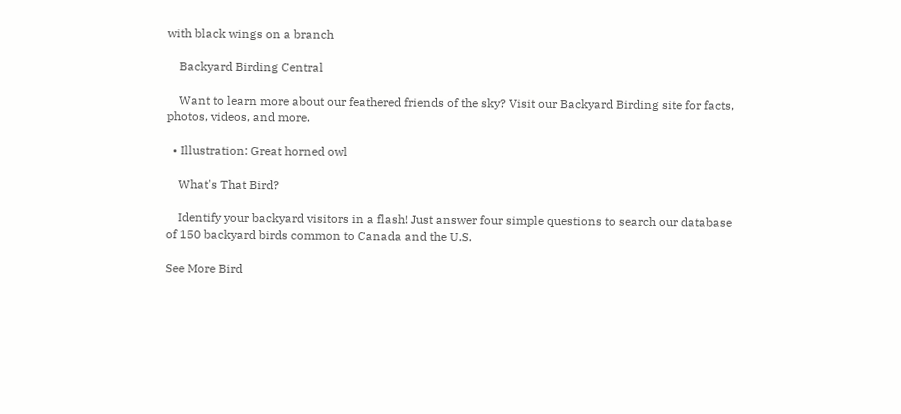with black wings on a branch

    Backyard Birding Central

    Want to learn more about our feathered friends of the sky? Visit our Backyard Birding site for facts, photos, videos, and more.

  • Illustration: Great horned owl

    What's That Bird?

    Identify your backyard visitors in a flash! Just answer four simple questions to search our database of 150 backyard birds common to Canada and the U.S.

See More Bird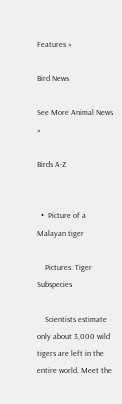Features »

Bird News

See More Animal News »

Birds A-Z


  •  Picture of a Malayan tiger

    Pictures: Tiger Subspecies

    Scientists estimate only about 3,000 wild tigers are left in the entire world. Meet the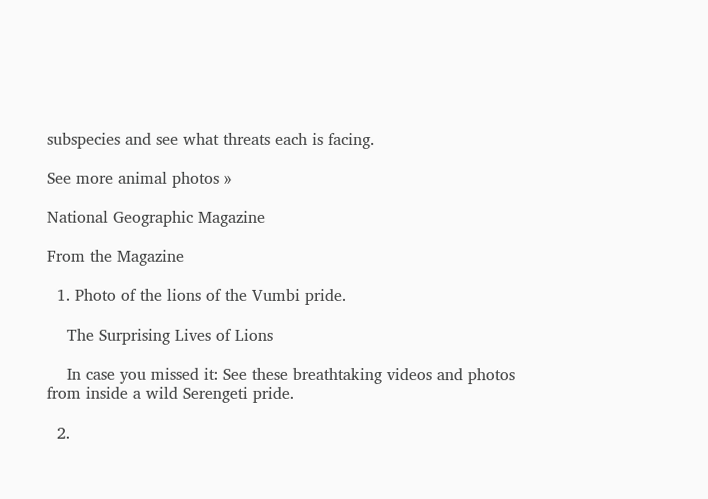subspecies and see what threats each is facing.

See more animal photos »

National Geographic Magazine

From the Magazine

  1. Photo of the lions of the Vumbi pride.

    The Surprising Lives of Lions

    In case you missed it: See these breathtaking videos and photos from inside a wild Serengeti pride.

  2.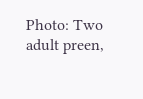Photo: Two adult preen,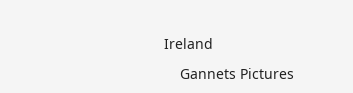Ireland

    Gannets Pictures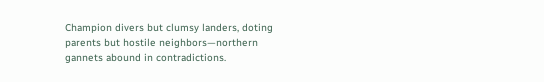Champion divers but clumsy landers, doting parents but hostile neighbors—northern gannets abound in contradictions.